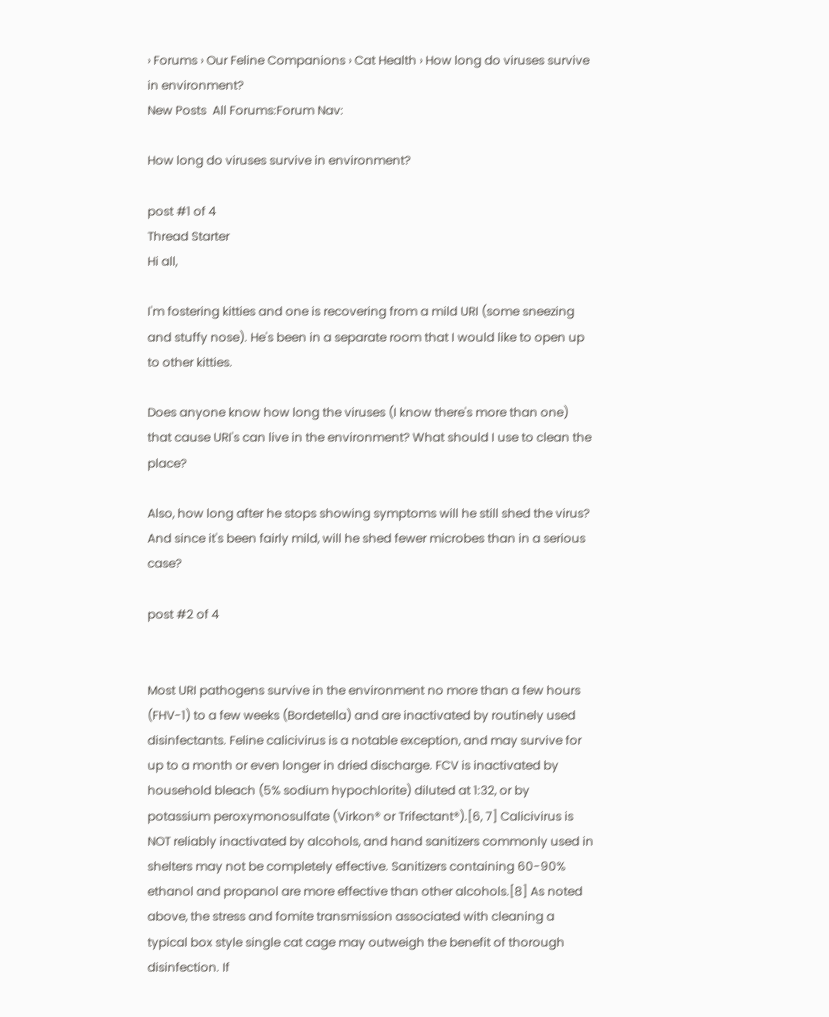› Forums › Our Feline Companions › Cat Health › How long do viruses survive in environment?
New Posts  All Forums:Forum Nav:

How long do viruses survive in environment?

post #1 of 4
Thread Starter
Hi all,

I'm fostering kitties and one is recovering from a mild URI (some sneezing and stuffy nose). He's been in a separate room that I would like to open up to other kitties.

Does anyone know how long the viruses (I know there's more than one) that cause URI's can live in the environment? What should I use to clean the place?

Also, how long after he stops showing symptoms will he still shed the virus? And since it's been fairly mild, will he shed fewer microbes than in a serious case?

post #2 of 4


Most URI pathogens survive in the environment no more than a few hours (FHV-1) to a few weeks (Bordetella) and are inactivated by routinely used disinfectants. Feline calicivirus is a notable exception, and may survive for up to a month or even longer in dried discharge. FCV is inactivated by household bleach (5% sodium hypochlorite) diluted at 1:32, or by potassium peroxymonosulfate (Virkon® or Trifectant®).[6, 7] Calicivirus is NOT reliably inactivated by alcohols, and hand sanitizers commonly used in shelters may not be completely effective. Sanitizers containing 60-90% ethanol and propanol are more effective than other alcohols.[8] As noted above, the stress and fomite transmission associated with cleaning a typical box style single cat cage may outweigh the benefit of thorough disinfection. If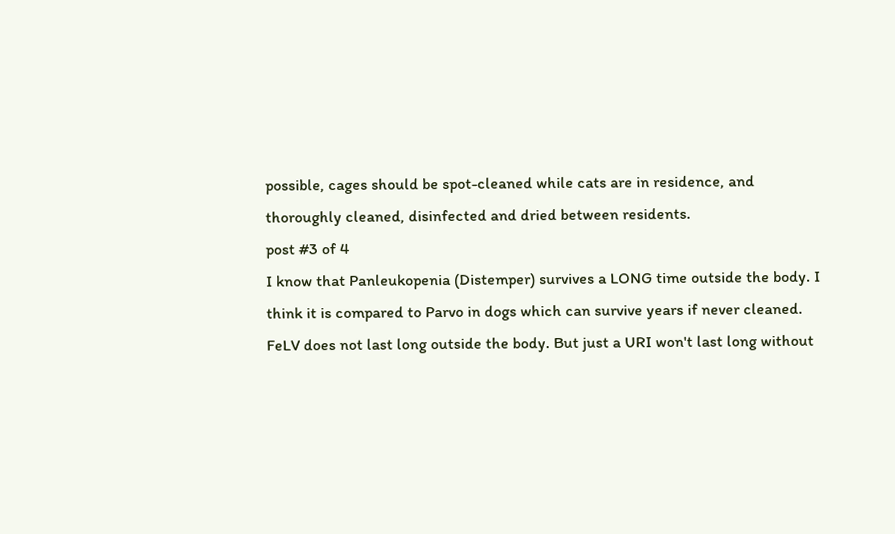possible, cages should be spot-cleaned while cats are in residence, and thoroughly cleaned, disinfected and dried between residents.
post #3 of 4
I know that Panleukopenia (Distemper) survives a LONG time outside the body. I think it is compared to Parvo in dogs which can survive years if never cleaned. FeLV does not last long outside the body. But just a URI won't last long without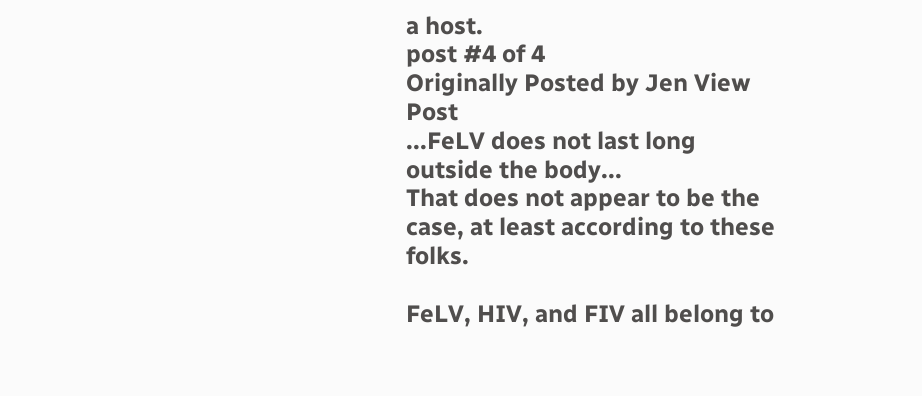a host.
post #4 of 4
Originally Posted by Jen View Post
...FeLV does not last long outside the body...
That does not appear to be the case, at least according to these folks.

FeLV, HIV, and FIV all belong to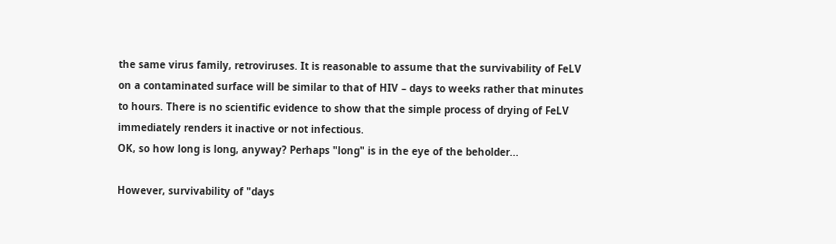the same virus family, retroviruses. It is reasonable to assume that the survivability of FeLV on a contaminated surface will be similar to that of HIV – days to weeks rather that minutes to hours. There is no scientific evidence to show that the simple process of drying of FeLV immediately renders it inactive or not infectious.
OK, so how long is long, anyway? Perhaps "long" is in the eye of the beholder...

However, survivability of "days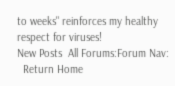to weeks" reinforces my healthy respect for viruses!
New Posts  All Forums:Forum Nav:
  Return Home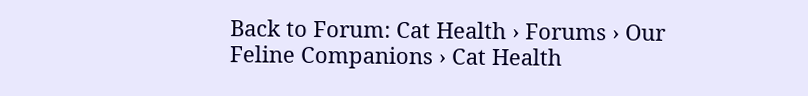Back to Forum: Cat Health › Forums › Our Feline Companions › Cat Health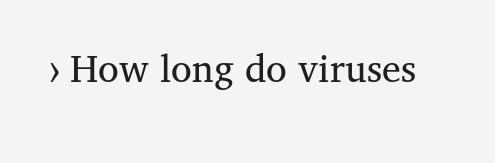› How long do viruses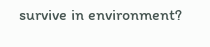survive in environment?